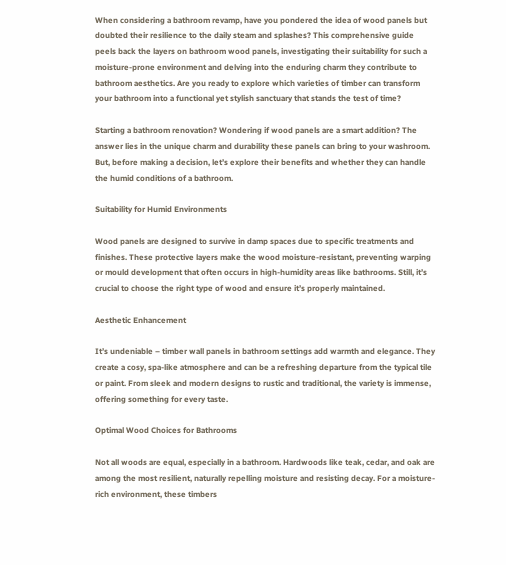When considering a bathroom revamp, have you pondered the idea of wood panels but doubted their resilience to the daily steam and splashes? This comprehensive guide peels back the layers on bathroom wood panels, investigating their suitability for such a moisture-prone environment and delving into the enduring charm they contribute to bathroom aesthetics. Are you ready to explore which varieties of timber can transform your bathroom into a functional yet stylish sanctuary that stands the test of time?

Starting a bathroom renovation? Wondering if wood panels are a smart addition? The answer lies in the unique charm and durability these panels can bring to your washroom. But, before making a decision, let’s explore their benefits and whether they can handle the humid conditions of a bathroom.

Suitability for Humid Environments

Wood panels are designed to survive in damp spaces due to specific treatments and finishes. These protective layers make the wood moisture-resistant, preventing warping or mould development that often occurs in high-humidity areas like bathrooms. Still, it’s crucial to choose the right type of wood and ensure it’s properly maintained.

Aesthetic Enhancement

It’s undeniable – timber wall panels in bathroom settings add warmth and elegance. They create a cosy, spa-like atmosphere and can be a refreshing departure from the typical tile or paint. From sleek and modern designs to rustic and traditional, the variety is immense, offering something for every taste.

Optimal Wood Choices for Bathrooms

Not all woods are equal, especially in a bathroom. Hardwoods like teak, cedar, and oak are among the most resilient, naturally repelling moisture and resisting decay. For a moisture-rich environment, these timbers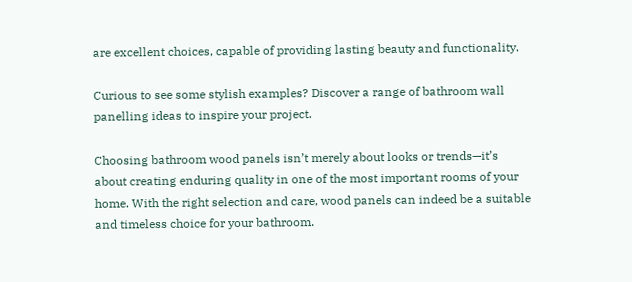are excellent choices, capable of providing lasting beauty and functionality.

Curious to see some stylish examples? Discover a range of bathroom wall panelling ideas to inspire your project.

Choosing bathroom wood panels isn’t merely about looks or trends—it’s about creating enduring quality in one of the most important rooms of your home. With the right selection and care, wood panels can indeed be a suitable and timeless choice for your bathroom.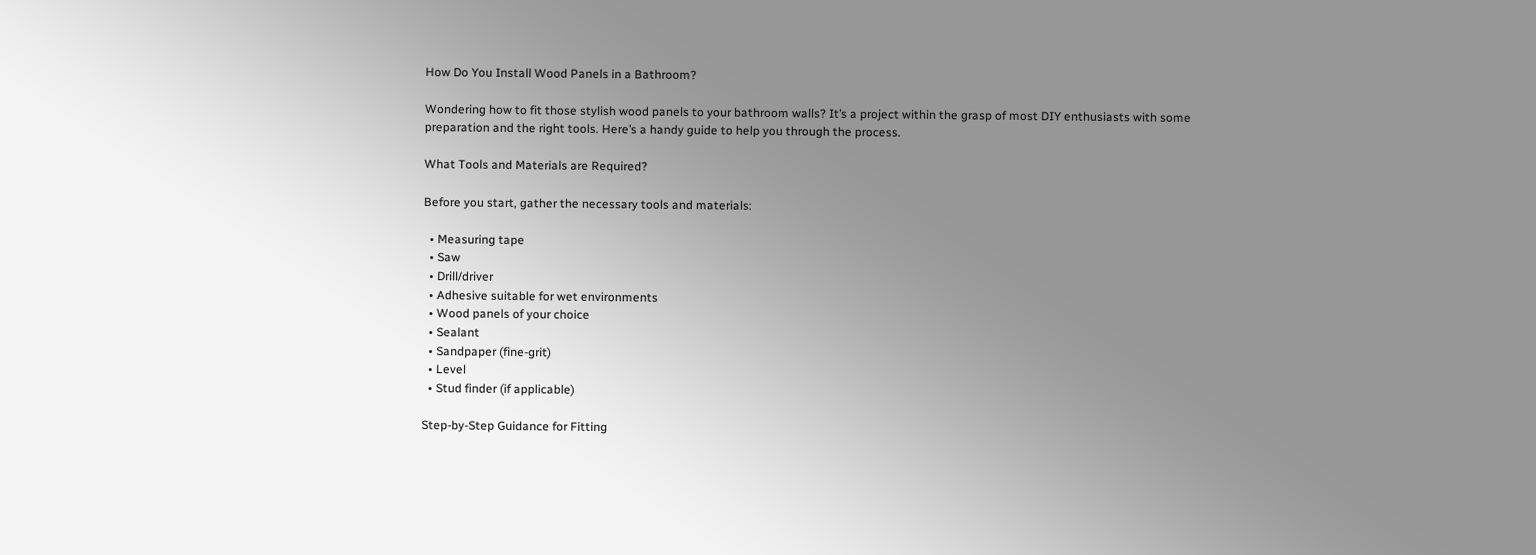How Do You Install Wood Panels in a Bathroom?

Wondering how to fit those stylish wood panels to your bathroom walls? It’s a project within the grasp of most DIY enthusiasts with some preparation and the right tools. Here’s a handy guide to help you through the process.

What Tools and Materials are Required?

Before you start, gather the necessary tools and materials:

  • Measuring tape
  • Saw
  • Drill/driver
  • Adhesive suitable for wet environments
  • Wood panels of your choice
  • Sealant
  • Sandpaper (fine-grit)
  • Level
  • Stud finder (if applicable)

Step-by-Step Guidance for Fitting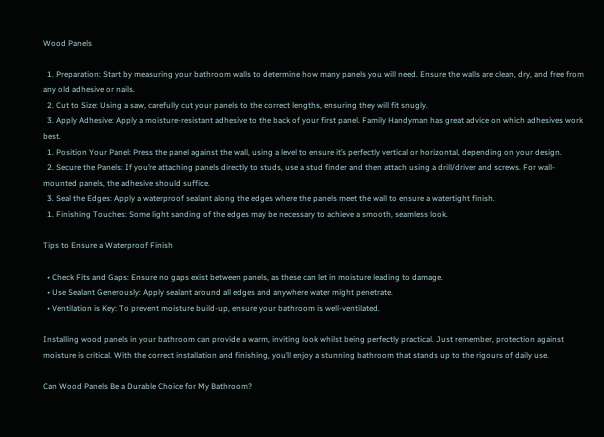Wood Panels

  1. Preparation: Start by measuring your bathroom walls to determine how many panels you will need. Ensure the walls are clean, dry, and free from any old adhesive or nails.
  2. Cut to Size: Using a saw, carefully cut your panels to the correct lengths, ensuring they will fit snugly.
  3. Apply Adhesive: Apply a moisture-resistant adhesive to the back of your first panel. Family Handyman has great advice on which adhesives work best.
  1. Position Your Panel: Press the panel against the wall, using a level to ensure it’s perfectly vertical or horizontal, depending on your design.
  2. Secure the Panels: If you’re attaching panels directly to studs, use a stud finder and then attach using a drill/driver and screws. For wall-mounted panels, the adhesive should suffice.
  3. Seal the Edges: Apply a waterproof sealant along the edges where the panels meet the wall to ensure a watertight finish.
  1. Finishing Touches: Some light sanding of the edges may be necessary to achieve a smooth, seamless look.

Tips to Ensure a Waterproof Finish

  • Check Fits and Gaps: Ensure no gaps exist between panels, as these can let in moisture leading to damage.
  • Use Sealant Generously: Apply sealant around all edges and anywhere water might penetrate.
  • Ventilation is Key: To prevent moisture build-up, ensure your bathroom is well-ventilated.

Installing wood panels in your bathroom can provide a warm, inviting look whilst being perfectly practical. Just remember, protection against moisture is critical. With the correct installation and finishing, you’ll enjoy a stunning bathroom that stands up to the rigours of daily use.

Can Wood Panels Be a Durable Choice for My Bathroom?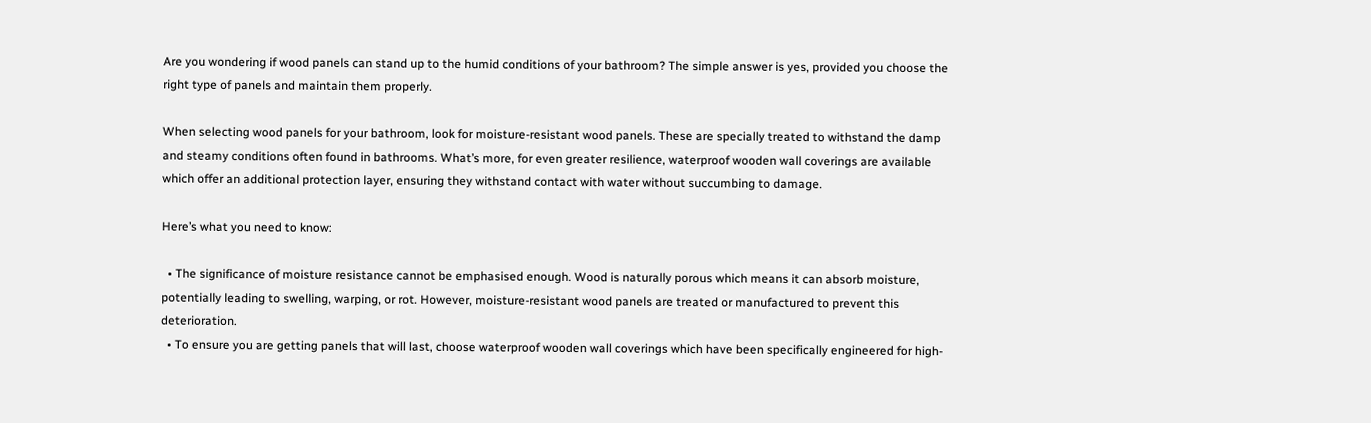Are you wondering if wood panels can stand up to the humid conditions of your bathroom? The simple answer is yes, provided you choose the right type of panels and maintain them properly.

When selecting wood panels for your bathroom, look for moisture-resistant wood panels. These are specially treated to withstand the damp and steamy conditions often found in bathrooms. What’s more, for even greater resilience, waterproof wooden wall coverings are available which offer an additional protection layer, ensuring they withstand contact with water without succumbing to damage.

Here’s what you need to know:

  • The significance of moisture resistance cannot be emphasised enough. Wood is naturally porous which means it can absorb moisture, potentially leading to swelling, warping, or rot. However, moisture-resistant wood panels are treated or manufactured to prevent this deterioration.
  • To ensure you are getting panels that will last, choose waterproof wooden wall coverings which have been specifically engineered for high-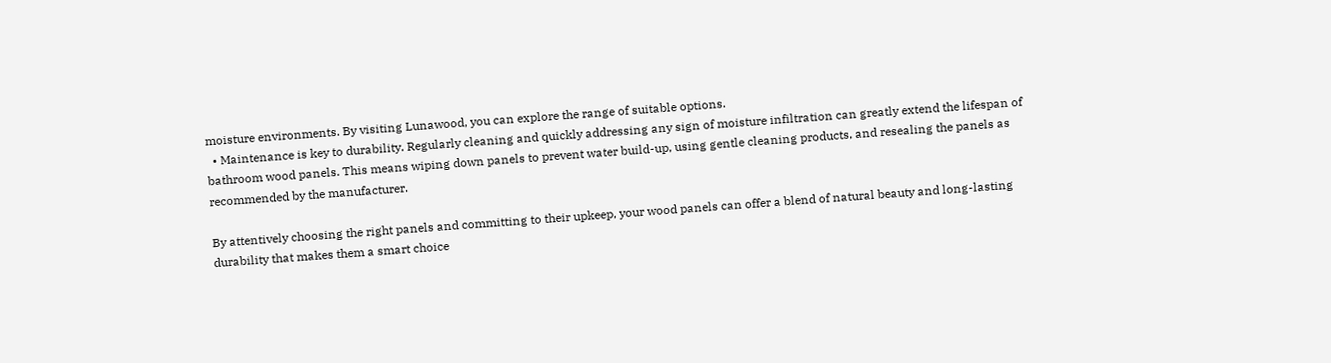moisture environments. By visiting Lunawood, you can explore the range of suitable options.
  • Maintenance is key to durability. Regularly cleaning and quickly addressing any sign of moisture infiltration can greatly extend the lifespan of bathroom wood panels. This means wiping down panels to prevent water build-up, using gentle cleaning products, and resealing the panels as recommended by the manufacturer.

By attentively choosing the right panels and committing to their upkeep, your wood panels can offer a blend of natural beauty and long-lasting durability that makes them a smart choice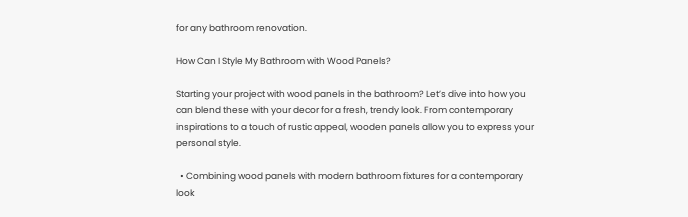for any bathroom renovation.

How Can I Style My Bathroom with Wood Panels?

Starting your project with wood panels in the bathroom? Let’s dive into how you can blend these with your decor for a fresh, trendy look. From contemporary inspirations to a touch of rustic appeal, wooden panels allow you to express your personal style.

  • Combining wood panels with modern bathroom fixtures for a contemporary look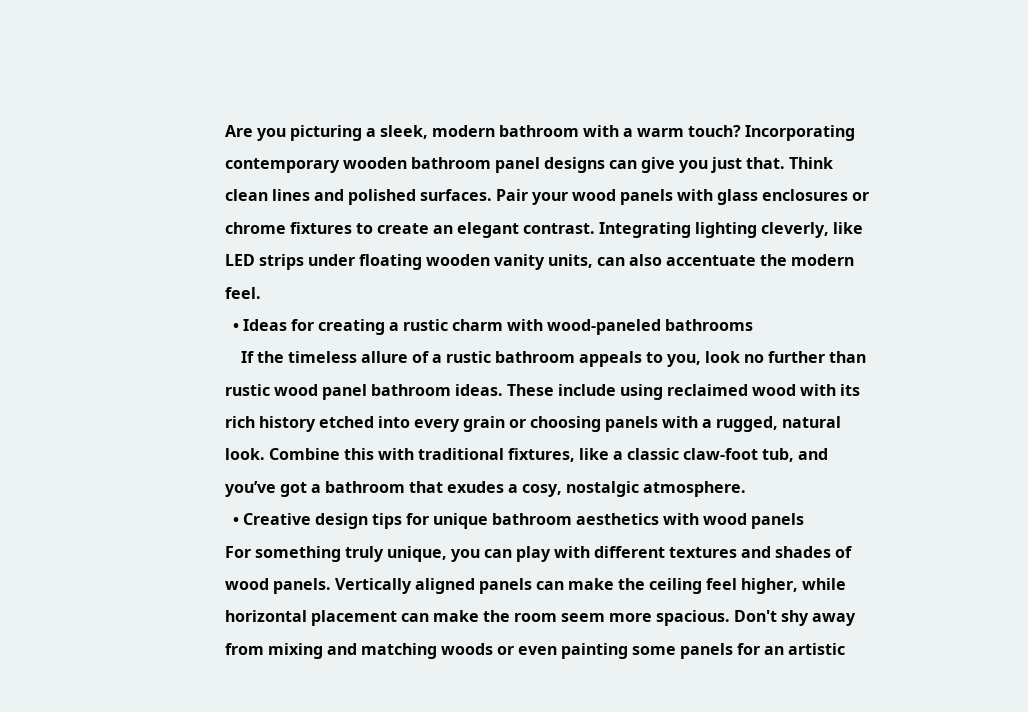Are you picturing a sleek, modern bathroom with a warm touch? Incorporating contemporary wooden bathroom panel designs can give you just that. Think clean lines and polished surfaces. Pair your wood panels with glass enclosures or chrome fixtures to create an elegant contrast. Integrating lighting cleverly, like LED strips under floating wooden vanity units, can also accentuate the modern feel.
  • Ideas for creating a rustic charm with wood-paneled bathrooms
    If the timeless allure of a rustic bathroom appeals to you, look no further than rustic wood panel bathroom ideas. These include using reclaimed wood with its rich history etched into every grain or choosing panels with a rugged, natural look. Combine this with traditional fixtures, like a classic claw-foot tub, and you’ve got a bathroom that exudes a cosy, nostalgic atmosphere.
  • Creative design tips for unique bathroom aesthetics with wood panels
For something truly unique, you can play with different textures and shades of wood panels. Vertically aligned panels can make the ceiling feel higher, while horizontal placement can make the room seem more spacious. Don't shy away from mixing and matching woods or even painting some panels for an artistic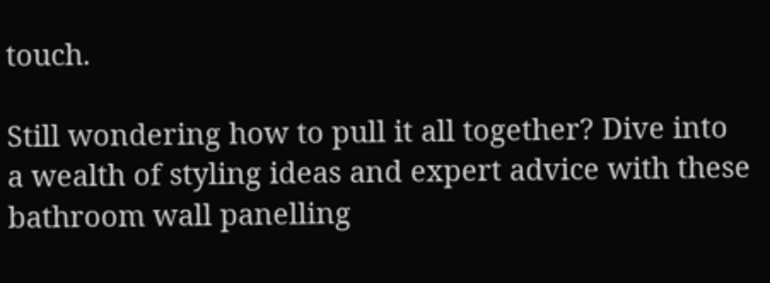touch.

Still wondering how to pull it all together? Dive into a wealth of styling ideas and expert advice with these bathroom wall panelling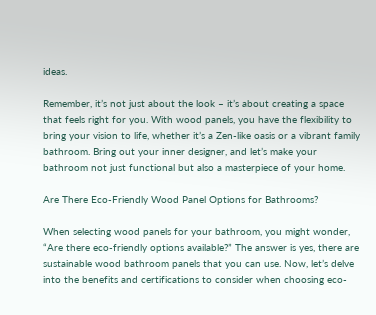ideas.

Remember, it’s not just about the look – it’s about creating a space that feels right for you. With wood panels, you have the flexibility to bring your vision to life, whether it’s a Zen-like oasis or a vibrant family bathroom. Bring out your inner designer, and let’s make your bathroom not just functional but also a masterpiece of your home.

Are There Eco-Friendly Wood Panel Options for Bathrooms?

When selecting wood panels for your bathroom, you might wonder, “Are there eco-friendly options available?” The answer is yes, there are sustainable wood bathroom panels that you can use. Now, let’s delve into the benefits and certifications to consider when choosing eco-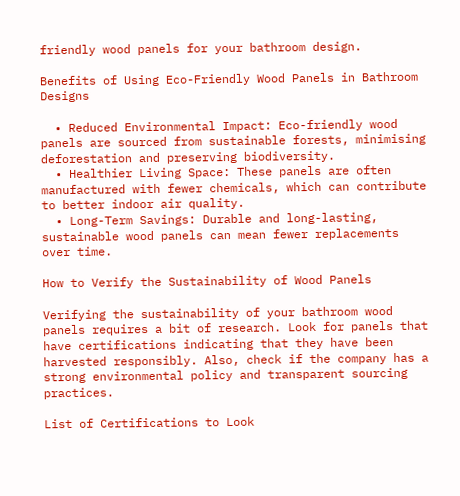friendly wood panels for your bathroom design.

Benefits of Using Eco-Friendly Wood Panels in Bathroom Designs

  • Reduced Environmental Impact: Eco-friendly wood panels are sourced from sustainable forests, minimising deforestation and preserving biodiversity.
  • Healthier Living Space: These panels are often manufactured with fewer chemicals, which can contribute to better indoor air quality.
  • Long-Term Savings: Durable and long-lasting, sustainable wood panels can mean fewer replacements over time.

How to Verify the Sustainability of Wood Panels

Verifying the sustainability of your bathroom wood panels requires a bit of research. Look for panels that have certifications indicating that they have been harvested responsibly. Also, check if the company has a strong environmental policy and transparent sourcing practices.

List of Certifications to Look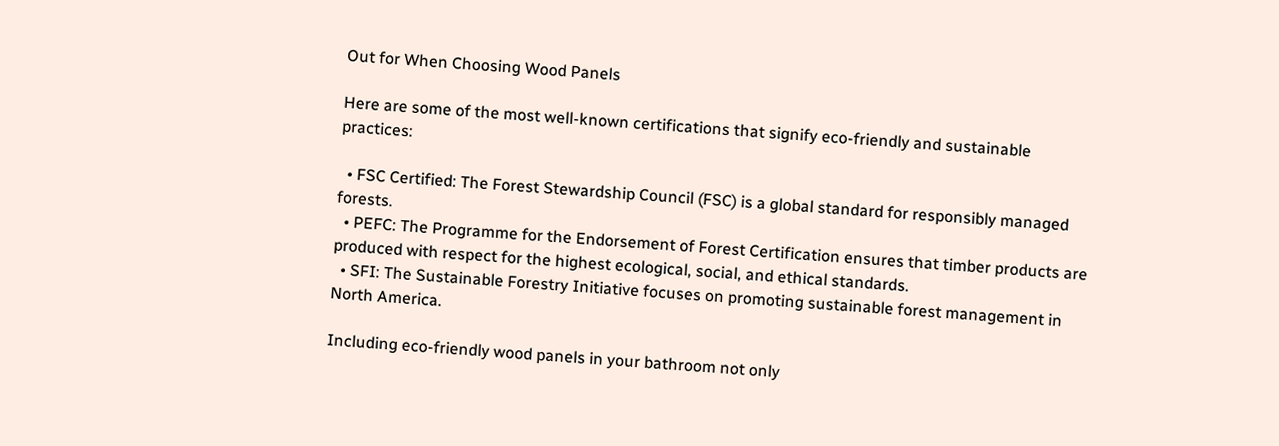Out for When Choosing Wood Panels

Here are some of the most well-known certifications that signify eco-friendly and sustainable practices:

  • FSC Certified: The Forest Stewardship Council (FSC) is a global standard for responsibly managed forests.
  • PEFC: The Programme for the Endorsement of Forest Certification ensures that timber products are produced with respect for the highest ecological, social, and ethical standards.
  • SFI: The Sustainable Forestry Initiative focuses on promoting sustainable forest management in North America.

Including eco-friendly wood panels in your bathroom not only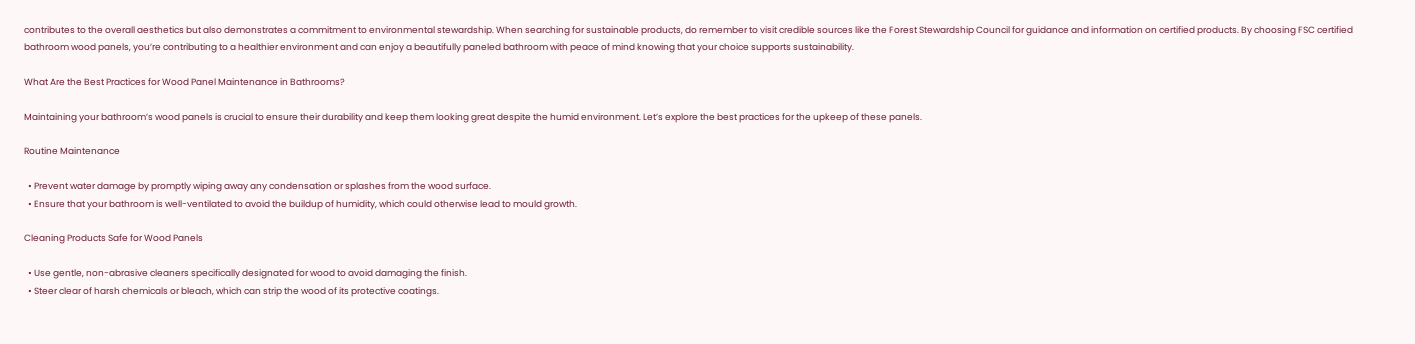contributes to the overall aesthetics but also demonstrates a commitment to environmental stewardship. When searching for sustainable products, do remember to visit credible sources like the Forest Stewardship Council for guidance and information on certified products. By choosing FSC certified bathroom wood panels, you’re contributing to a healthier environment and can enjoy a beautifully paneled bathroom with peace of mind knowing that your choice supports sustainability.

What Are the Best Practices for Wood Panel Maintenance in Bathrooms?

Maintaining your bathroom’s wood panels is crucial to ensure their durability and keep them looking great despite the humid environment. Let’s explore the best practices for the upkeep of these panels.

Routine Maintenance

  • Prevent water damage by promptly wiping away any condensation or splashes from the wood surface.
  • Ensure that your bathroom is well-ventilated to avoid the buildup of humidity, which could otherwise lead to mould growth.

Cleaning Products Safe for Wood Panels

  • Use gentle, non-abrasive cleaners specifically designated for wood to avoid damaging the finish.
  • Steer clear of harsh chemicals or bleach, which can strip the wood of its protective coatings.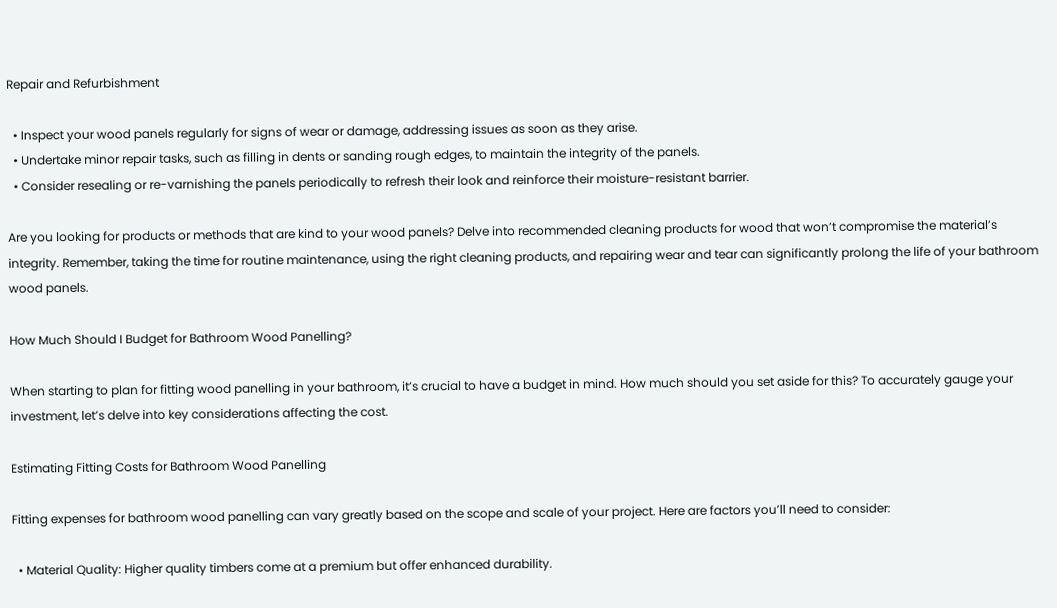Repair and Refurbishment

  • Inspect your wood panels regularly for signs of wear or damage, addressing issues as soon as they arise.
  • Undertake minor repair tasks, such as filling in dents or sanding rough edges, to maintain the integrity of the panels.
  • Consider resealing or re-varnishing the panels periodically to refresh their look and reinforce their moisture-resistant barrier.

Are you looking for products or methods that are kind to your wood panels? Delve into recommended cleaning products for wood that won’t compromise the material’s integrity. Remember, taking the time for routine maintenance, using the right cleaning products, and repairing wear and tear can significantly prolong the life of your bathroom wood panels.

How Much Should I Budget for Bathroom Wood Panelling?

When starting to plan for fitting wood panelling in your bathroom, it’s crucial to have a budget in mind. How much should you set aside for this? To accurately gauge your investment, let’s delve into key considerations affecting the cost.

Estimating Fitting Costs for Bathroom Wood Panelling

Fitting expenses for bathroom wood panelling can vary greatly based on the scope and scale of your project. Here are factors you’ll need to consider:

  • Material Quality: Higher quality timbers come at a premium but offer enhanced durability.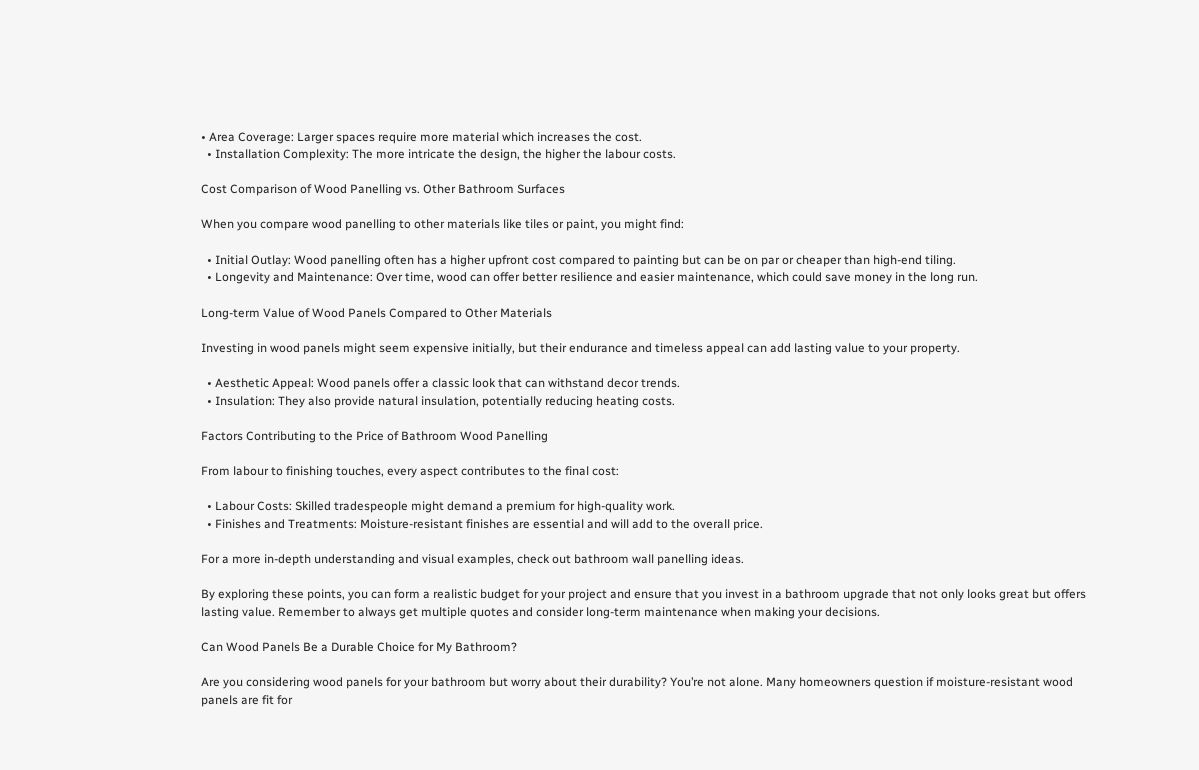• Area Coverage: Larger spaces require more material which increases the cost.
  • Installation Complexity: The more intricate the design, the higher the labour costs.

Cost Comparison of Wood Panelling vs. Other Bathroom Surfaces

When you compare wood panelling to other materials like tiles or paint, you might find:

  • Initial Outlay: Wood panelling often has a higher upfront cost compared to painting but can be on par or cheaper than high-end tiling.
  • Longevity and Maintenance: Over time, wood can offer better resilience and easier maintenance, which could save money in the long run.

Long-term Value of Wood Panels Compared to Other Materials

Investing in wood panels might seem expensive initially, but their endurance and timeless appeal can add lasting value to your property.

  • Aesthetic Appeal: Wood panels offer a classic look that can withstand decor trends.
  • Insulation: They also provide natural insulation, potentially reducing heating costs.

Factors Contributing to the Price of Bathroom Wood Panelling

From labour to finishing touches, every aspect contributes to the final cost:

  • Labour Costs: Skilled tradespeople might demand a premium for high-quality work.
  • Finishes and Treatments: Moisture-resistant finishes are essential and will add to the overall price.

For a more in-depth understanding and visual examples, check out bathroom wall panelling ideas.

By exploring these points, you can form a realistic budget for your project and ensure that you invest in a bathroom upgrade that not only looks great but offers lasting value. Remember to always get multiple quotes and consider long-term maintenance when making your decisions.

Can Wood Panels Be a Durable Choice for My Bathroom?

Are you considering wood panels for your bathroom but worry about their durability? You’re not alone. Many homeowners question if moisture-resistant wood panels are fit for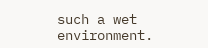such a wet environment.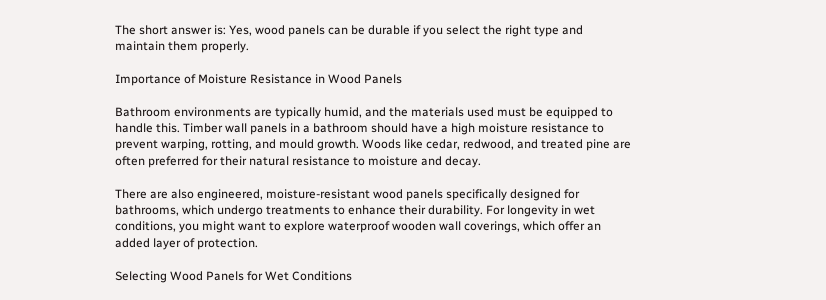The short answer is: Yes, wood panels can be durable if you select the right type and maintain them properly.

Importance of Moisture Resistance in Wood Panels

Bathroom environments are typically humid, and the materials used must be equipped to handle this. Timber wall panels in a bathroom should have a high moisture resistance to prevent warping, rotting, and mould growth. Woods like cedar, redwood, and treated pine are often preferred for their natural resistance to moisture and decay.

There are also engineered, moisture-resistant wood panels specifically designed for bathrooms, which undergo treatments to enhance their durability. For longevity in wet conditions, you might want to explore waterproof wooden wall coverings, which offer an added layer of protection.

Selecting Wood Panels for Wet Conditions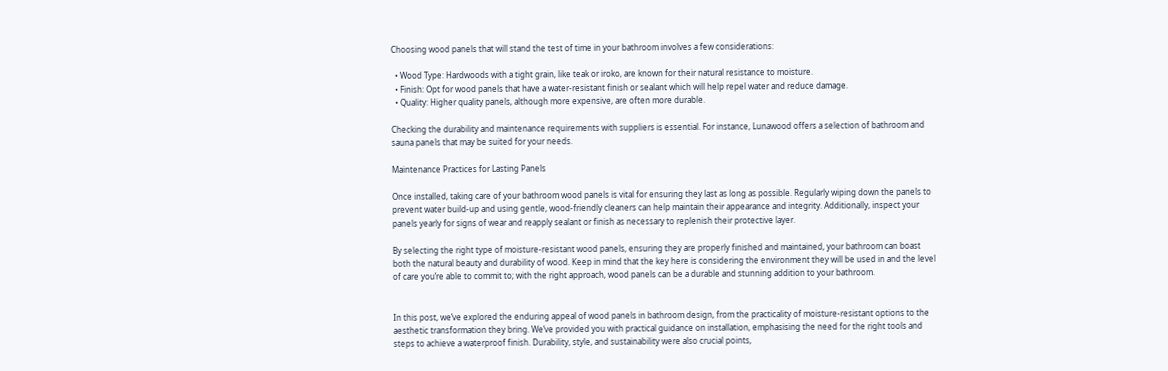Choosing wood panels that will stand the test of time in your bathroom involves a few considerations:

  • Wood Type: Hardwoods with a tight grain, like teak or iroko, are known for their natural resistance to moisture.
  • Finish: Opt for wood panels that have a water-resistant finish or sealant which will help repel water and reduce damage.
  • Quality: Higher quality panels, although more expensive, are often more durable.

Checking the durability and maintenance requirements with suppliers is essential. For instance, Lunawood offers a selection of bathroom and sauna panels that may be suited for your needs.

Maintenance Practices for Lasting Panels

Once installed, taking care of your bathroom wood panels is vital for ensuring they last as long as possible. Regularly wiping down the panels to prevent water build-up and using gentle, wood-friendly cleaners can help maintain their appearance and integrity. Additionally, inspect your panels yearly for signs of wear and reapply sealant or finish as necessary to replenish their protective layer.

By selecting the right type of moisture-resistant wood panels, ensuring they are properly finished and maintained, your bathroom can boast both the natural beauty and durability of wood. Keep in mind that the key here is considering the environment they will be used in and the level of care you’re able to commit to; with the right approach, wood panels can be a durable and stunning addition to your bathroom.


In this post, we’ve explored the enduring appeal of wood panels in bathroom design, from the practicality of moisture-resistant options to the aesthetic transformation they bring. We’ve provided you with practical guidance on installation, emphasising the need for the right tools and steps to achieve a waterproof finish. Durability, style, and sustainability were also crucial points,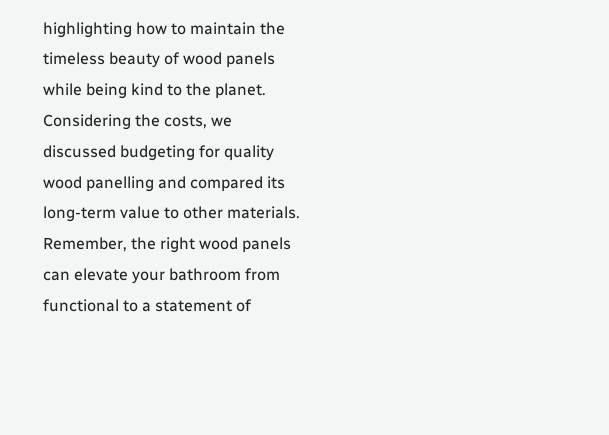highlighting how to maintain the timeless beauty of wood panels while being kind to the planet. Considering the costs, we discussed budgeting for quality wood panelling and compared its long-term value to other materials. Remember, the right wood panels can elevate your bathroom from functional to a statement of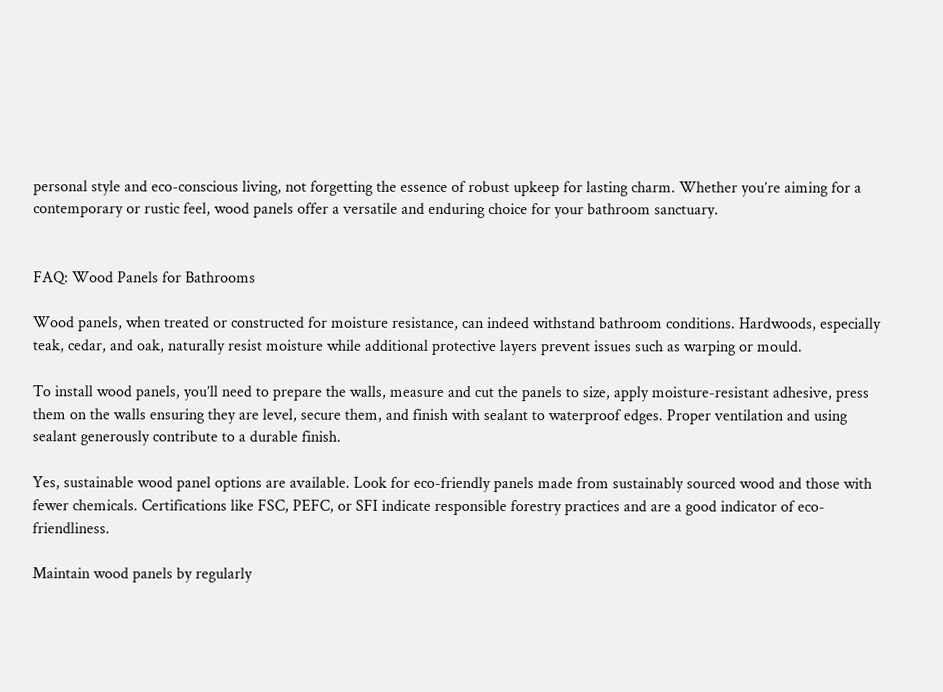personal style and eco-conscious living, not forgetting the essence of robust upkeep for lasting charm. Whether you’re aiming for a contemporary or rustic feel, wood panels offer a versatile and enduring choice for your bathroom sanctuary.


FAQ: Wood Panels for Bathrooms

Wood panels, when treated or constructed for moisture resistance, can indeed withstand bathroom conditions. Hardwoods, especially teak, cedar, and oak, naturally resist moisture while additional protective layers prevent issues such as warping or mould.

To install wood panels, you’ll need to prepare the walls, measure and cut the panels to size, apply moisture-resistant adhesive, press them on the walls ensuring they are level, secure them, and finish with sealant to waterproof edges. Proper ventilation and using sealant generously contribute to a durable finish.

Yes, sustainable wood panel options are available. Look for eco-friendly panels made from sustainably sourced wood and those with fewer chemicals. Certifications like FSC, PEFC, or SFI indicate responsible forestry practices and are a good indicator of eco-friendliness.

Maintain wood panels by regularly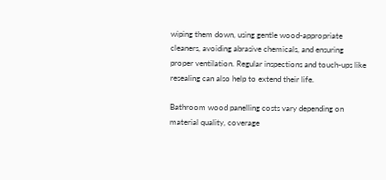wiping them down, using gentle wood-appropriate cleaners, avoiding abrasive chemicals, and ensuring proper ventilation. Regular inspections and touch-ups like resealing can also help to extend their life.

Bathroom wood panelling costs vary depending on material quality, coverage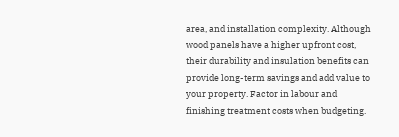area, and installation complexity. Although wood panels have a higher upfront cost, their durability and insulation benefits can provide long-term savings and add value to your property. Factor in labour and finishing treatment costs when budgeting.